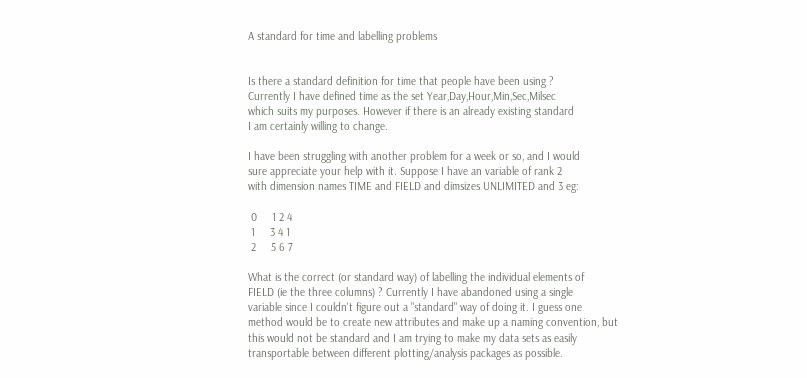A standard for time and labelling problems


Is there a standard definition for time that people have been using ?
Currently I have defined time as the set Year,Day,Hour,Min,Sec,Milsec
which suits my purposes. However if there is an already existing standard
I am certainly willing to change.

I have been struggling with another problem for a week or so, and I would
sure appreciate your help with it. Suppose I have an variable of rank 2
with dimension names TIME and FIELD and dimsizes UNLIMITED and 3 eg:

 0     1 2 4
 1     3 4 1
 2     5 6 7

What is the correct (or standard way) of labelling the individual elements of
FIELD (ie the three columns) ? Currently I have abandoned using a single
variable since I couldn't figure out a "standard" way of doing it. I guess one
method would be to create new attributes and make up a naming convention, but
this would not be standard and I am trying to make my data sets as easily
transportable between different plotting/analysis packages as possible.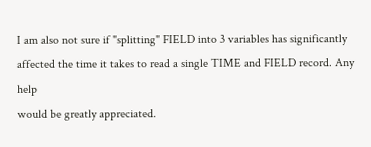I am also not sure if "splitting" FIELD into 3 variables has significantly
affected the time it takes to read a single TIME and FIELD record. Any help
would be greatly appreciated.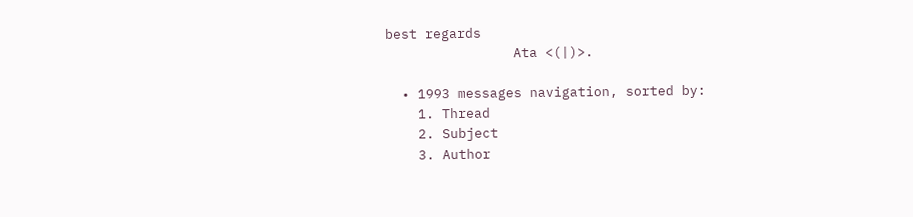best regards
                Ata <(|)>.

  • 1993 messages navigation, sorted by:
    1. Thread
    2. Subject
    3. Author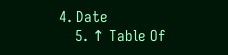4. Date
    5. ↑ Table Of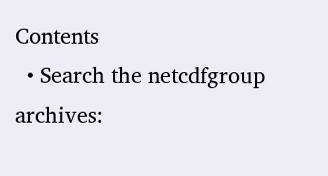Contents
  • Search the netcdfgroup archives: